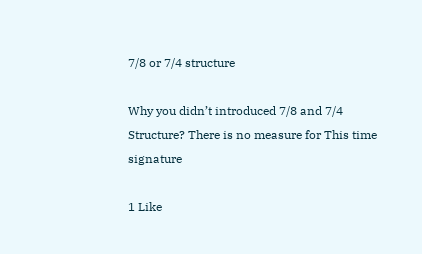7/8 or 7/4 structure

Why you didn’t introduced 7/8 and 7/4
Structure? There is no measure for This time signature

1 Like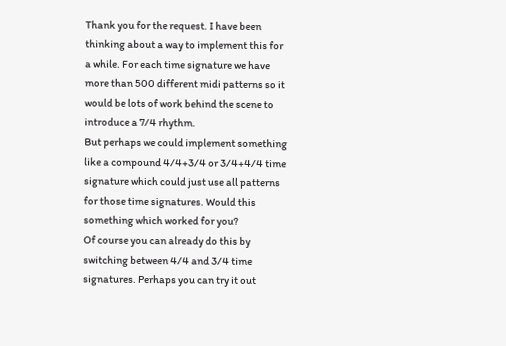Thank you for the request. I have been thinking about a way to implement this for a while. For each time signature we have more than 500 different midi patterns so it would be lots of work behind the scene to introduce a 7/4 rhythm.
But perhaps we could implement something like a compound 4/4+3/4 or 3/4+4/4 time signature which could just use all patterns for those time signatures. Would this something which worked for you?
Of course you can already do this by switching between 4/4 and 3/4 time signatures. Perhaps you can try it out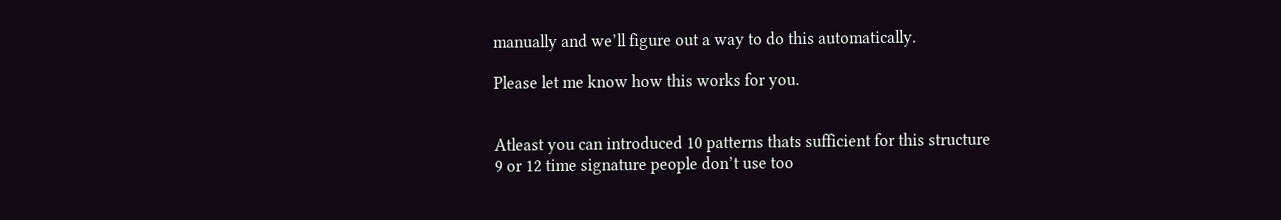manually and we’ll figure out a way to do this automatically.

Please let me know how this works for you.


Atleast you can introduced 10 patterns thats sufficient for this structure
9 or 12 time signature people don’t use too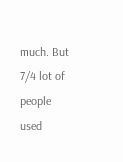much. But 7/4 lot of people used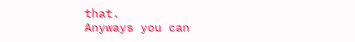that.
Anyways you can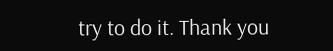try to do it. Thank you